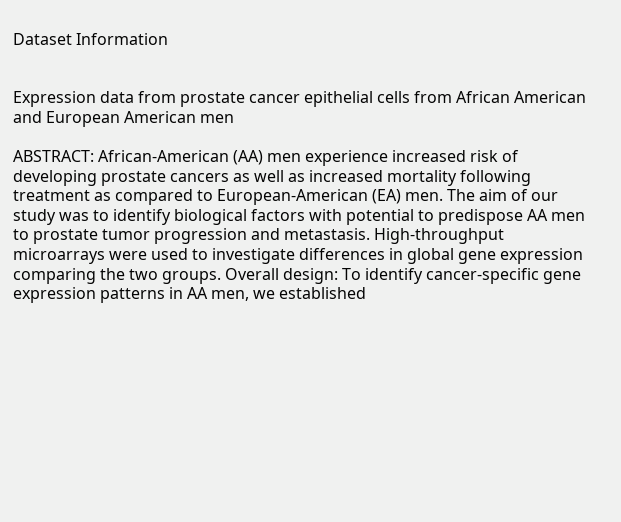Dataset Information


Expression data from prostate cancer epithelial cells from African American and European American men

ABSTRACT: African-American (AA) men experience increased risk of developing prostate cancers as well as increased mortality following treatment as compared to European-American (EA) men. The aim of our study was to identify biological factors with potential to predispose AA men to prostate tumor progression and metastasis. High-throughput microarrays were used to investigate differences in global gene expression comparing the two groups. Overall design: To identify cancer-specific gene expression patterns in AA men, we established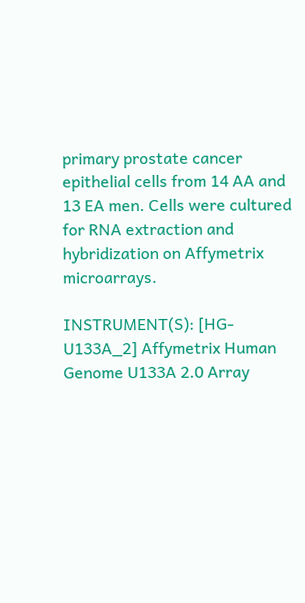primary prostate cancer epithelial cells from 14 AA and 13 EA men. Cells were cultured for RNA extraction and hybridization on Affymetrix microarrays.

INSTRUMENT(S): [HG-U133A_2] Affymetrix Human Genome U133A 2.0 Array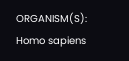ORGANISM(S): Homo sapiens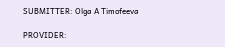SUBMITTER: Olga A Timofeeva

PROVIDER: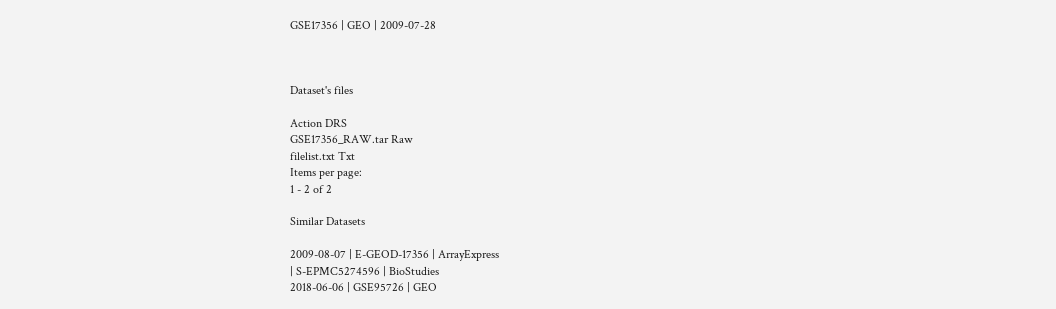GSE17356 | GEO | 2009-07-28



Dataset's files

Action DRS
GSE17356_RAW.tar Raw
filelist.txt Txt
Items per page:
1 - 2 of 2

Similar Datasets

2009-08-07 | E-GEOD-17356 | ArrayExpress
| S-EPMC5274596 | BioStudies
2018-06-06 | GSE95726 | GEO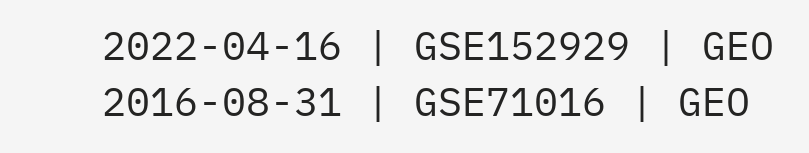2022-04-16 | GSE152929 | GEO
2016-08-31 | GSE71016 | GEO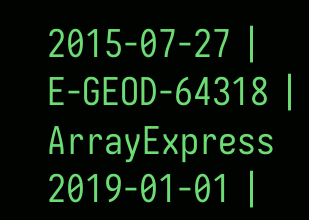2015-07-27 | E-GEOD-64318 | ArrayExpress
2019-01-01 |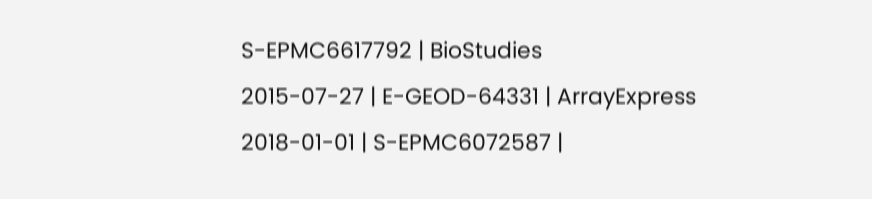S-EPMC6617792 | BioStudies
2015-07-27 | E-GEOD-64331 | ArrayExpress
2018-01-01 | S-EPMC6072587 |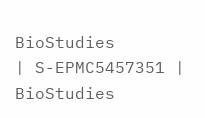BioStudies
| S-EPMC5457351 | BioStudies